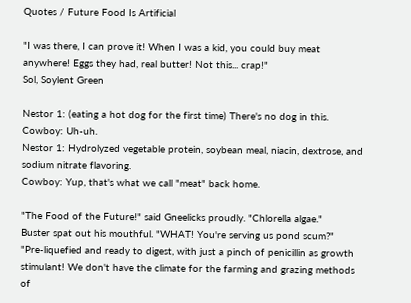Quotes / Future Food Is Artificial

"I was there, I can prove it! When I was a kid, you could buy meat anywhere! Eggs they had, real butter! Not this... crap!"
Sol, Soylent Green

Nestor 1: (eating a hot dog for the first time) There's no dog in this.
Cowboy: Uh-uh.
Nestor 1: Hydrolyzed vegetable protein, soybean meal, niacin, dextrose, and sodium nitrate flavoring.
Cowboy: Yup, that's what we call "meat" back home.

"The Food of the Future!" said Gneelicks proudly. "Chlorella algae."
Buster spat out his mouthful. "WHAT! You're serving us pond scum?"
"Pre-liquefied and ready to digest, with just a pinch of penicillin as growth stimulant! We don't have the climate for the farming and grazing methods of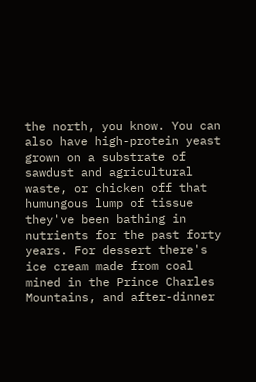the north, you know. You can also have high-protein yeast grown on a substrate of sawdust and agricultural waste, or chicken off that humungous lump of tissue they've been bathing in nutrients for the past forty years. For dessert there's ice cream made from coal mined in the Prince Charles Mountains, and after-dinner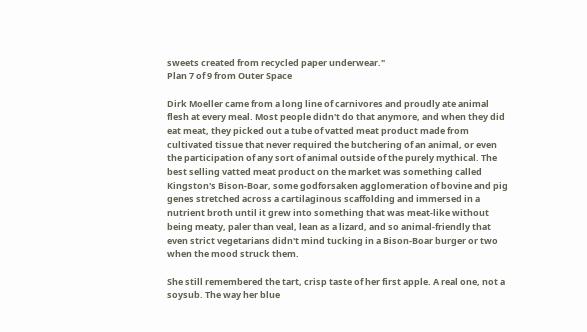sweets created from recycled paper underwear."
Plan 7 of 9 from Outer Space

Dirk Moeller came from a long line of carnivores and proudly ate animal flesh at every meal. Most people didn't do that anymore, and when they did eat meat, they picked out a tube of vatted meat product made from cultivated tissue that never required the butchering of an animal, or even the participation of any sort of animal outside of the purely mythical. The best selling vatted meat product on the market was something called Kingston's Bison-Boar, some godforsaken agglomeration of bovine and pig genes stretched across a cartilaginous scaffolding and immersed in a nutrient broth until it grew into something that was meat-like without being meaty, paler than veal, lean as a lizard, and so animal-friendly that even strict vegetarians didn't mind tucking in a Bison-Boar burger or two when the mood struck them.

She still remembered the tart, crisp taste of her first apple. A real one, not a soysub. The way her blue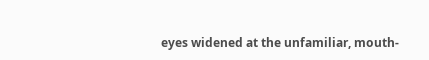eyes widened at the unfamiliar, mouth-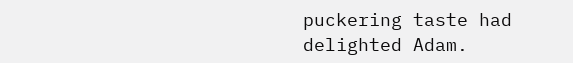puckering taste had delighted Adam.